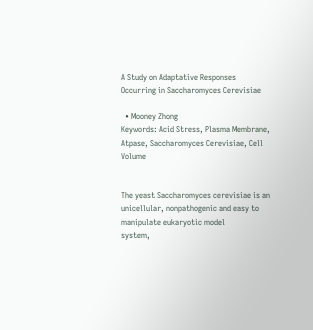A Study on Adaptative Responses Occurring in Saccharomyces Cerevisiae

  • Mooney Zhong
Keywords: Acid Stress, Plasma Membrane, Atpase, Saccharomyces Cerevisiae, Cell Volume


The yeast Saccharomyces cerevisiae is an unicellular, nonpathogenic and easy to manipulate eukaryotic model
system,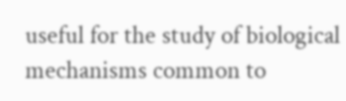useful for the study of biological mechanisms common to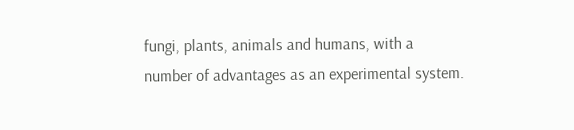fungi, plants, animals and humans, with a
number of advantages as an experimental system.